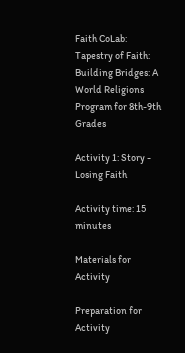Faith CoLab: Tapestry of Faith: Building Bridges: A World Religions Program for 8th-9th Grades

Activity 1: Story - Losing Faith

Activity time: 15 minutes

Materials for Activity

Preparation for Activity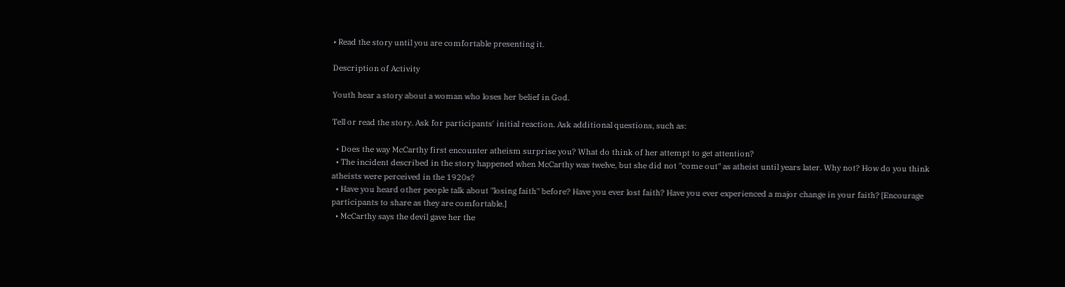• Read the story until you are comfortable presenting it.

Description of Activity

Youth hear a story about a woman who loses her belief in God.

Tell or read the story. Ask for participants' initial reaction. Ask additional questions, such as:

  • Does the way McCarthy first encounter atheism surprise you? What do think of her attempt to get attention?
  • The incident described in the story happened when McCarthy was twelve, but she did not "come out" as atheist until years later. Why not? How do you think atheists were perceived in the 1920s?
  • Have you heard other people talk about "losing faith" before? Have you ever lost faith? Have you ever experienced a major change in your faith? [Encourage participants to share as they are comfortable.]
  • McCarthy says the devil gave her the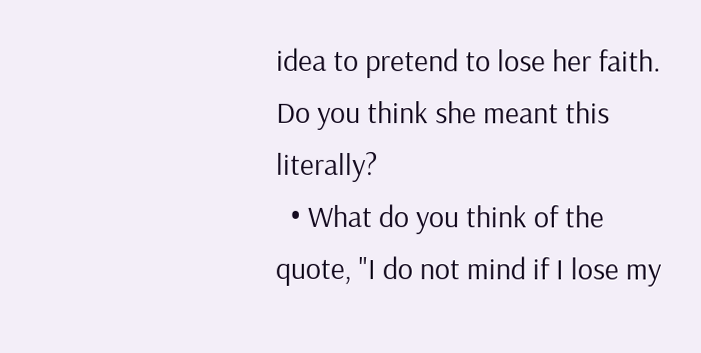idea to pretend to lose her faith. Do you think she meant this literally?
  • What do you think of the quote, "I do not mind if I lose my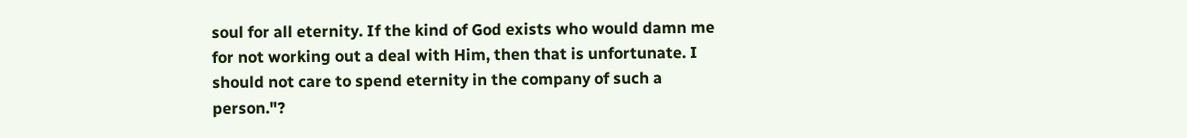soul for all eternity. If the kind of God exists who would damn me for not working out a deal with Him, then that is unfortunate. I should not care to spend eternity in the company of such a person."?